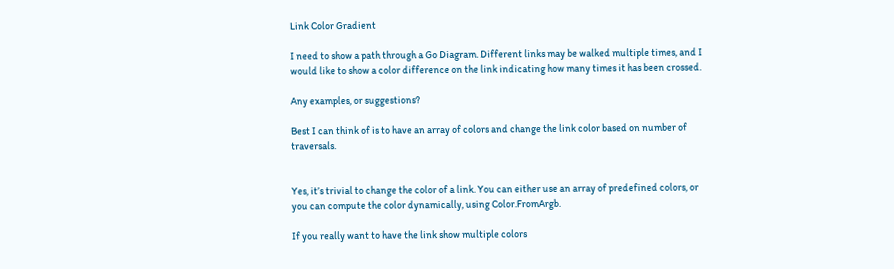Link Color Gradient

I need to show a path through a Go Diagram. Different links may be walked multiple times, and I would like to show a color difference on the link indicating how many times it has been crossed.

Any examples, or suggestions?

Best I can think of is to have an array of colors and change the link color based on number of traversals.


Yes, it’s trivial to change the color of a link. You can either use an array of predefined colors, or you can compute the color dynamically, using Color.FromArgb.

If you really want to have the link show multiple colors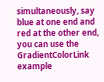simultaneously, say blue at one end and red at the other end, you can use the GradientColorLink example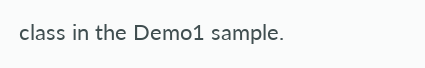class in the Demo1 sample.